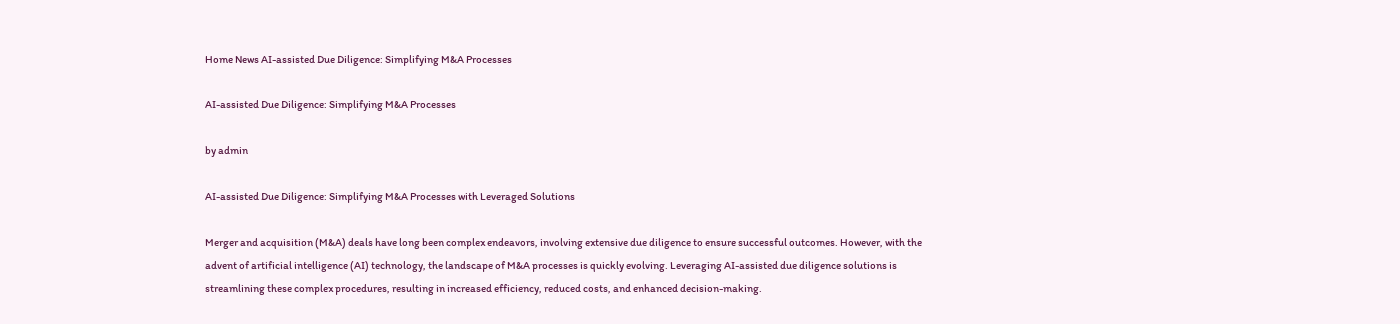Home News AI-assisted Due Diligence: Simplifying M&A Processes

AI-assisted Due Diligence: Simplifying M&A Processes

by admin

AI-assisted Due Diligence: Simplifying M&A Processes with Leveraged Solutions

Merger and acquisition (M&A) deals have long been complex endeavors, involving extensive due diligence to ensure successful outcomes. However, with the advent of artificial intelligence (AI) technology, the landscape of M&A processes is quickly evolving. Leveraging AI-assisted due diligence solutions is streamlining these complex procedures, resulting in increased efficiency, reduced costs, and enhanced decision-making.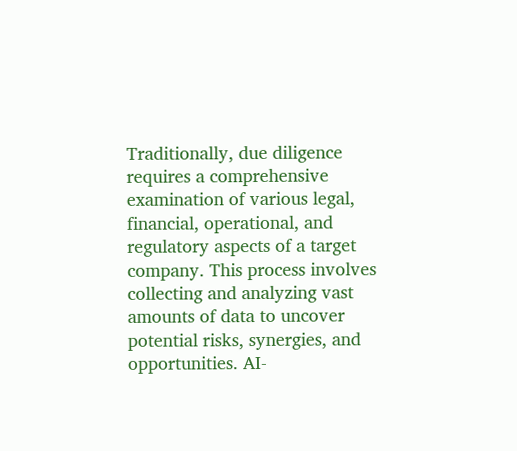Traditionally, due diligence requires a comprehensive examination of various legal, financial, operational, and regulatory aspects of a target company. This process involves collecting and analyzing vast amounts of data to uncover potential risks, synergies, and opportunities. AI-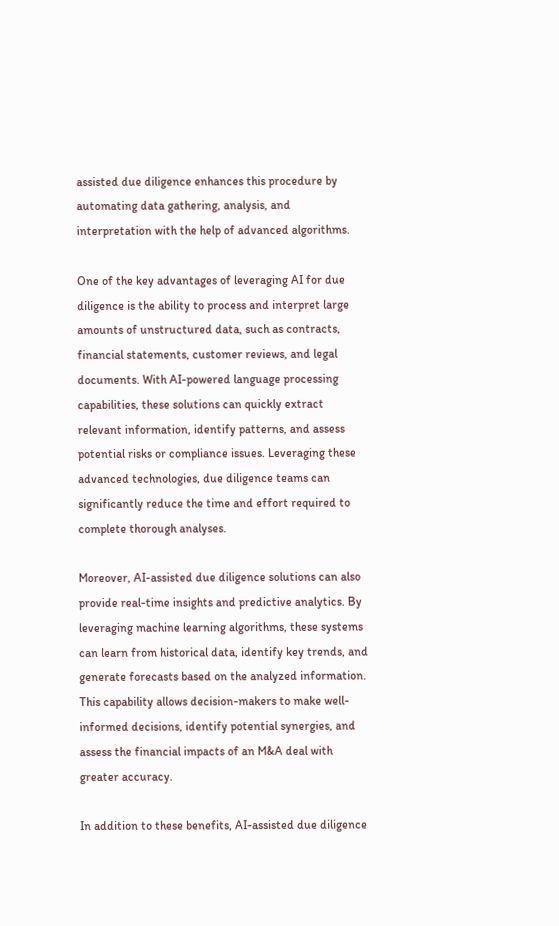assisted due diligence enhances this procedure by automating data gathering, analysis, and interpretation with the help of advanced algorithms.

One of the key advantages of leveraging AI for due diligence is the ability to process and interpret large amounts of unstructured data, such as contracts, financial statements, customer reviews, and legal documents. With AI-powered language processing capabilities, these solutions can quickly extract relevant information, identify patterns, and assess potential risks or compliance issues. Leveraging these advanced technologies, due diligence teams can significantly reduce the time and effort required to complete thorough analyses.

Moreover, AI-assisted due diligence solutions can also provide real-time insights and predictive analytics. By leveraging machine learning algorithms, these systems can learn from historical data, identify key trends, and generate forecasts based on the analyzed information. This capability allows decision-makers to make well-informed decisions, identify potential synergies, and assess the financial impacts of an M&A deal with greater accuracy.

In addition to these benefits, AI-assisted due diligence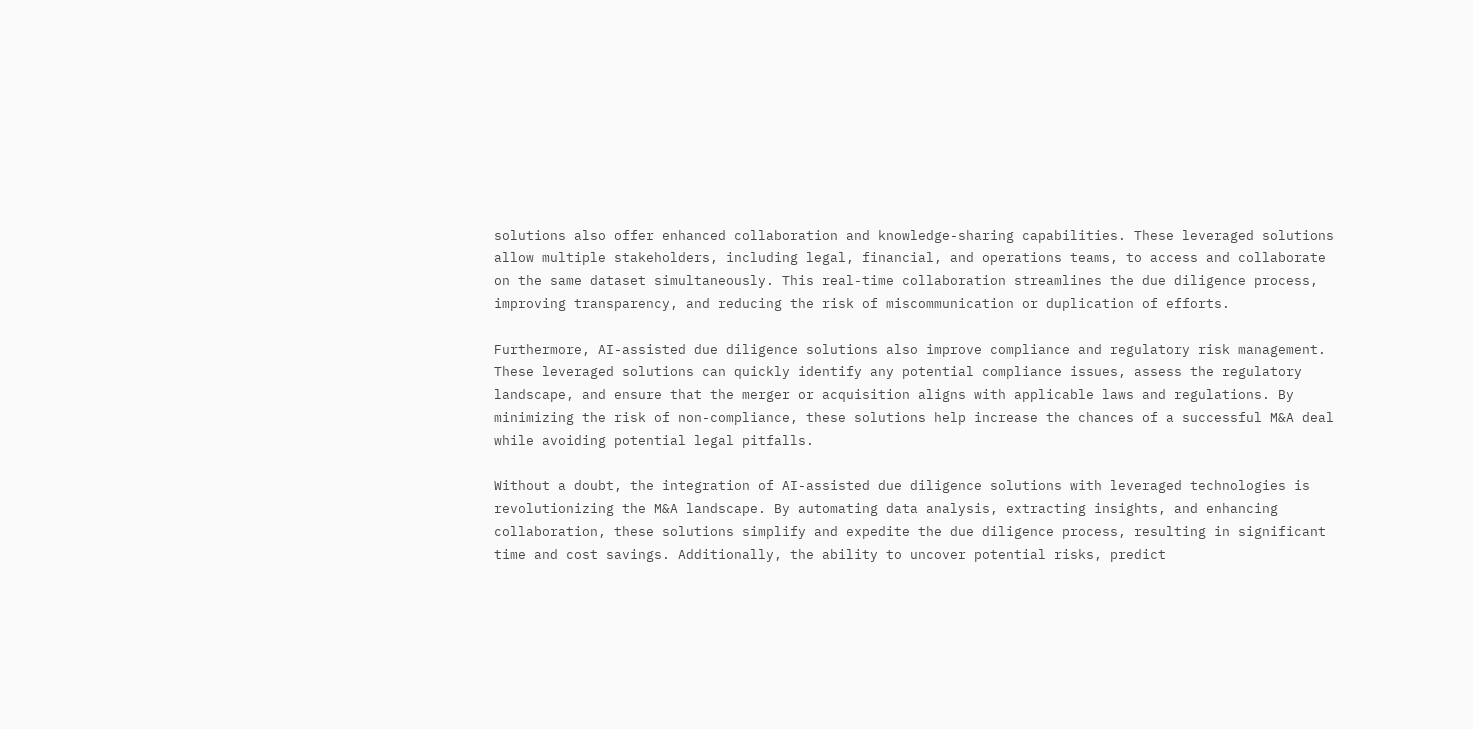solutions also offer enhanced collaboration and knowledge-sharing capabilities. These leveraged solutions allow multiple stakeholders, including legal, financial, and operations teams, to access and collaborate on the same dataset simultaneously. This real-time collaboration streamlines the due diligence process, improving transparency, and reducing the risk of miscommunication or duplication of efforts.

Furthermore, AI-assisted due diligence solutions also improve compliance and regulatory risk management. These leveraged solutions can quickly identify any potential compliance issues, assess the regulatory landscape, and ensure that the merger or acquisition aligns with applicable laws and regulations. By minimizing the risk of non-compliance, these solutions help increase the chances of a successful M&A deal while avoiding potential legal pitfalls.

Without a doubt, the integration of AI-assisted due diligence solutions with leveraged technologies is revolutionizing the M&A landscape. By automating data analysis, extracting insights, and enhancing collaboration, these solutions simplify and expedite the due diligence process, resulting in significant time and cost savings. Additionally, the ability to uncover potential risks, predict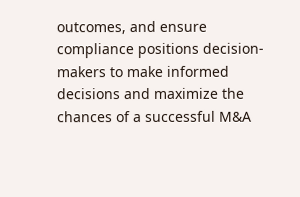outcomes, and ensure compliance positions decision-makers to make informed decisions and maximize the chances of a successful M&A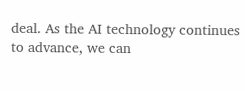deal. As the AI technology continues to advance, we can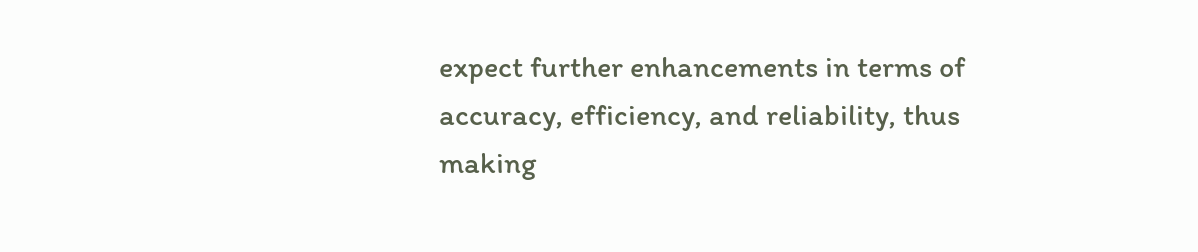expect further enhancements in terms of accuracy, efficiency, and reliability, thus making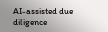AI-assisted due diligence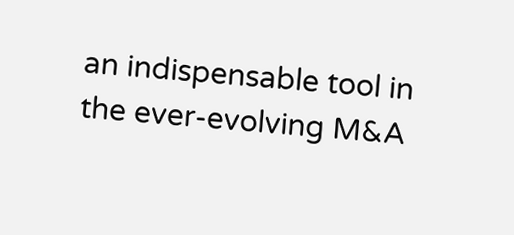an indispensable tool in the ever-evolving M&A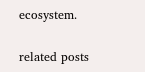ecosystem.

related posts